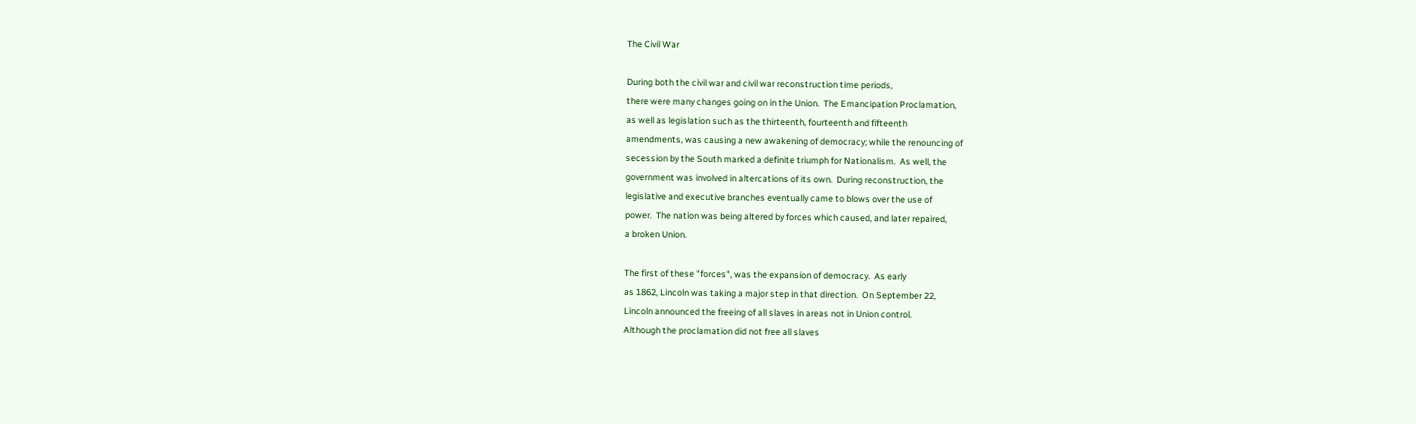The Civil War

During both the civil war and civil war reconstruction time periods,
there were many changes going on in the Union.  The Emancipation Proclamation,
as well as legislation such as the thirteenth, fourteenth and fifteenth
amendments, was causing a new awakening of democracy; while the renouncing of
secession by the South marked a definite triumph for Nationalism.  As well, the
government was involved in altercations of its own.  During reconstruction, the
legislative and executive branches eventually came to blows over the use of
power.  The nation was being altered by forces which caused, and later repaired,
a broken Union.

The first of these "forces", was the expansion of democracy.  As early
as 1862, Lincoln was taking a major step in that direction.  On September 22,
Lincoln announced the freeing of all slaves in areas not in Union control.
Although the proclamation did not free all slaves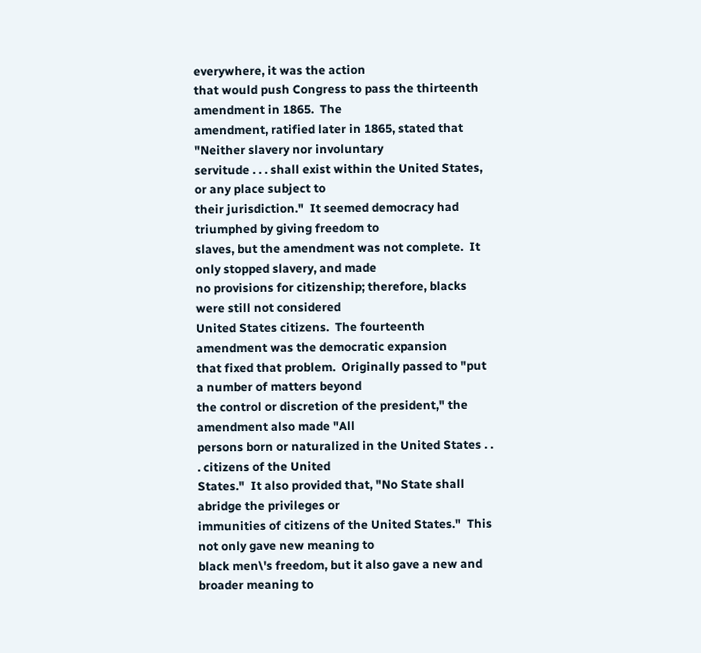everywhere, it was the action
that would push Congress to pass the thirteenth amendment in 1865.  The
amendment, ratified later in 1865, stated that "Neither slavery nor involuntary
servitude . . . shall exist within the United States, or any place subject to
their jurisdiction."  It seemed democracy had triumphed by giving freedom to
slaves, but the amendment was not complete.  It only stopped slavery, and made
no provisions for citizenship; therefore, blacks were still not considered
United States citizens.  The fourteenth amendment was the democratic expansion
that fixed that problem.  Originally passed to "put a number of matters beyond
the control or discretion of the president," the amendment also made "All
persons born or naturalized in the United States . . . citizens of the United
States."  It also provided that, "No State shall abridge the privileges or
immunities of citizens of the United States."  This not only gave new meaning to
black men\'s freedom, but it also gave a new and broader meaning to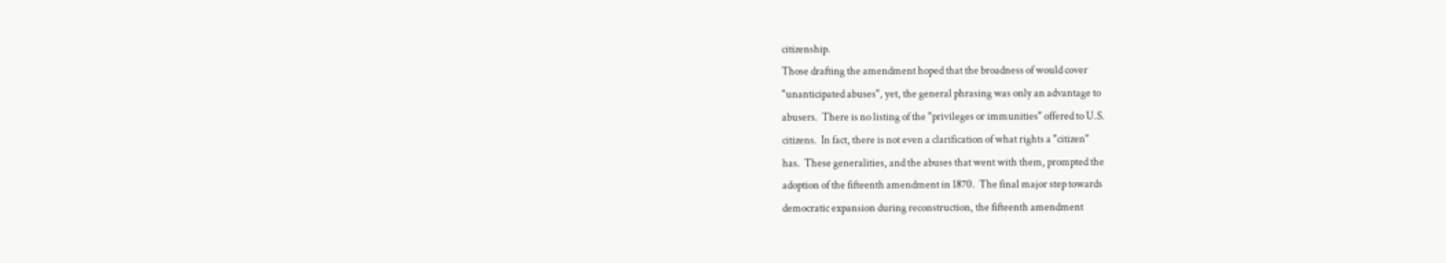citizenship.
Those drafting the amendment hoped that the broadness of would cover
"unanticipated abuses", yet, the general phrasing was only an advantage to
abusers.  There is no listing of the "privileges or immunities" offered to U.S.
citizens.  In fact, there is not even a clarification of what rights a "citizen"
has.  These generalities, and the abuses that went with them, prompted the
adoption of the fifteenth amendment in 1870.  The final major step towards
democratic expansion during reconstruction, the fifteenth amendment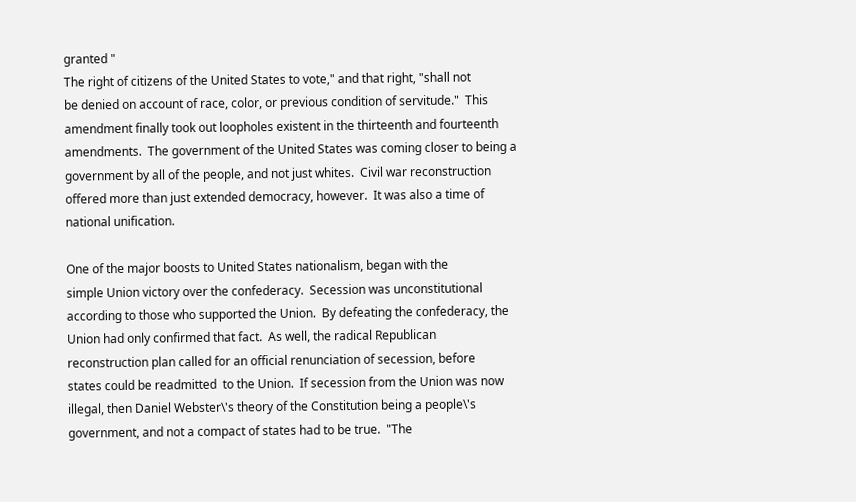granted "
The right of citizens of the United States to vote," and that right, "shall not
be denied on account of race, color, or previous condition of servitude."  This
amendment finally took out loopholes existent in the thirteenth and fourteenth
amendments.  The government of the United States was coming closer to being a
government by all of the people, and not just whites.  Civil war reconstruction
offered more than just extended democracy, however.  It was also a time of
national unification.

One of the major boosts to United States nationalism, began with the
simple Union victory over the confederacy.  Secession was unconstitutional
according to those who supported the Union.  By defeating the confederacy, the
Union had only confirmed that fact.  As well, the radical Republican
reconstruction plan called for an official renunciation of secession, before
states could be readmitted  to the Union.  If secession from the Union was now
illegal, then Daniel Webster\'s theory of the Constitution being a people\'s
government, and not a compact of states had to be true.  "The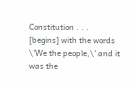Constitution . . .
[begins] with the words \'We the people,\' and it was the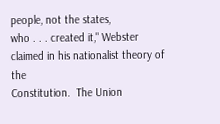people, not the states,
who . . . created it," Webster claimed in his nationalist theory of the
Constitution.  The Union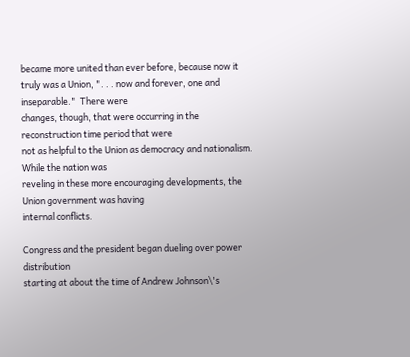became more united than ever before, because now it
truly was a Union, ". . . now and forever, one and inseparable."  There were
changes, though, that were occurring in the reconstruction time period that were
not as helpful to the Union as democracy and nationalism.   While the nation was
reveling in these more encouraging developments, the Union government was having
internal conflicts.

Congress and the president began dueling over power distribution
starting at about the time of Andrew Johnson\'s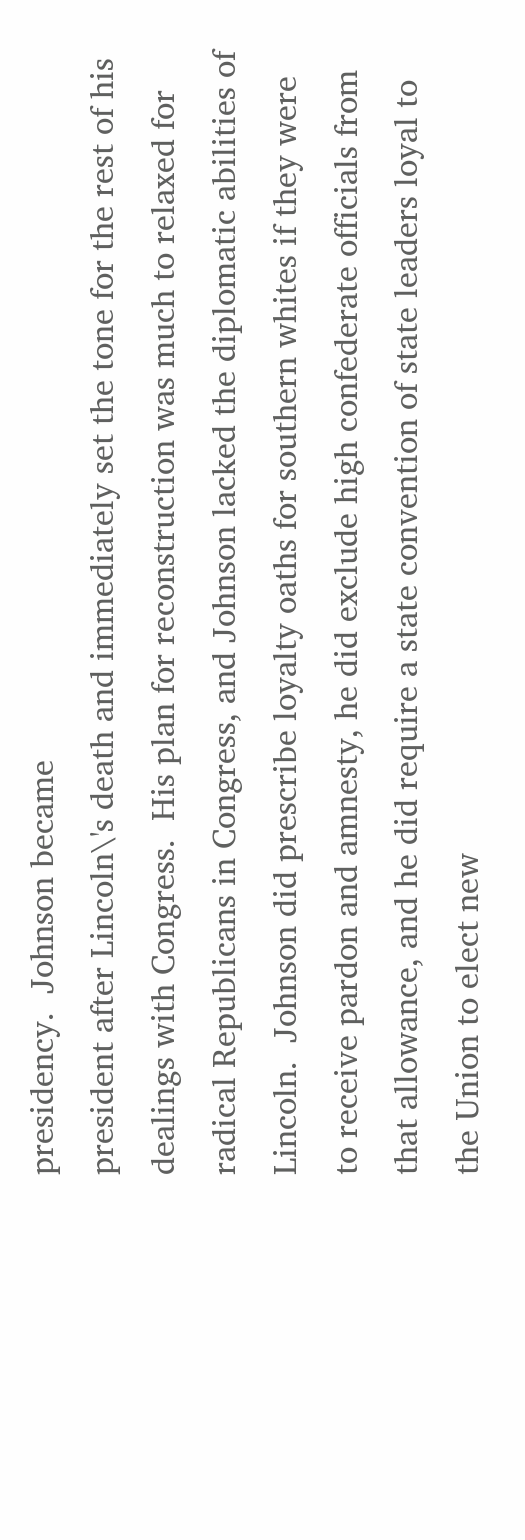presidency.  Johnson became
president after Lincoln\'s death and immediately set the tone for the rest of his
dealings with Congress.  His plan for reconstruction was much to relaxed for
radical Republicans in Congress, and Johnson lacked the diplomatic abilities of
Lincoln.  Johnson did prescribe loyalty oaths for southern whites if they were
to receive pardon and amnesty, he did exclude high confederate officials from
that allowance, and he did require a state convention of state leaders loyal to
the Union to elect new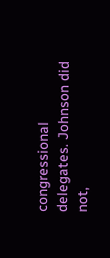congressional delegates. Johnson did not,